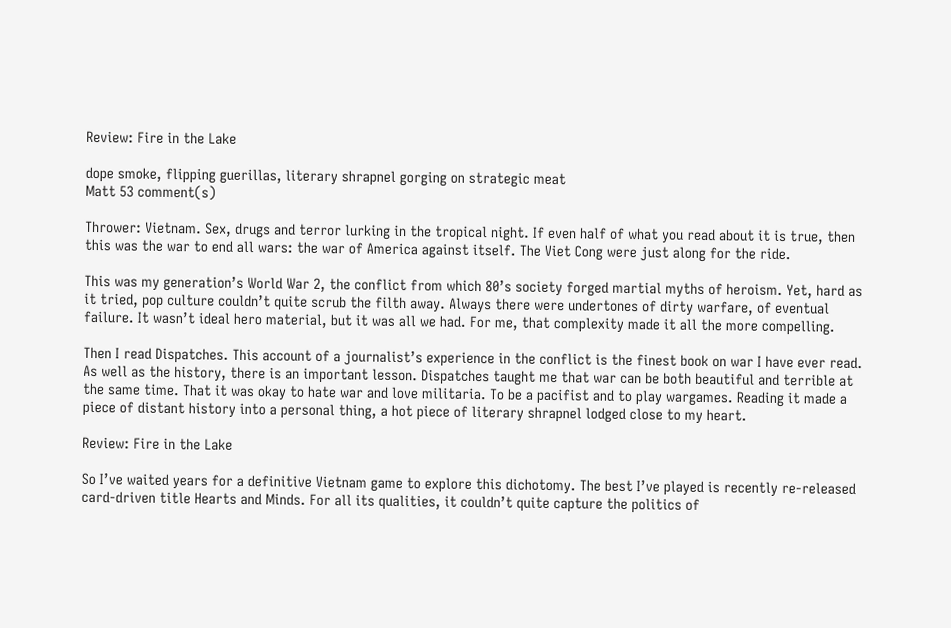Review: Fire in the Lake

dope smoke, flipping guerillas, literary shrapnel gorging on strategic meat
Matt 53 comment(s)

Thrower: Vietnam. Sex, drugs and terror lurking in the tropical night. If even half of what you read about it is true, then this was the war to end all wars: the war of America against itself. The Viet Cong were just along for the ride.

This was my generation’s World War 2, the conflict from which 80’s society forged martial myths of heroism. Yet, hard as it tried, pop culture couldn’t quite scrub the filth away. Always there were undertones of dirty warfare, of eventual failure. It wasn’t ideal hero material, but it was all we had. For me, that complexity made it all the more compelling.

Then I read Dispatches. This account of a journalist’s experience in the conflict is the finest book on war I have ever read. As well as the history, there is an important lesson. Dispatches taught me that war can be both beautiful and terrible at the same time. That it was okay to hate war and love militaria. To be a pacifist and to play wargames. Reading it made a piece of distant history into a personal thing, a hot piece of literary shrapnel lodged close to my heart.

Review: Fire in the Lake

So I’ve waited years for a definitive Vietnam game to explore this dichotomy. The best I’ve played is recently re-released card-driven title Hearts and Minds. For all its qualities, it couldn’t quite capture the politics of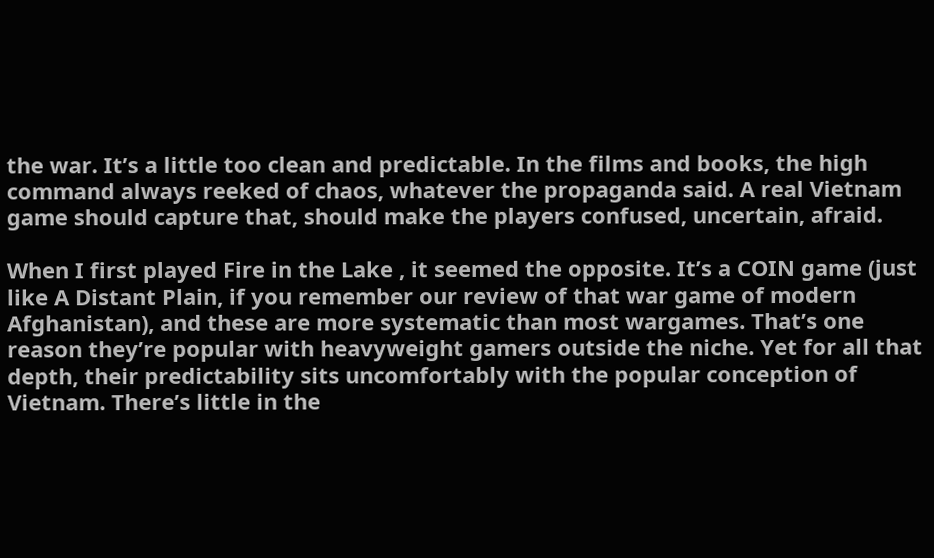the war. It’s a little too clean and predictable. In the films and books, the high command always reeked of chaos, whatever the propaganda said. A real Vietnam game should capture that, should make the players confused, uncertain, afraid.

When I first played Fire in the Lake , it seemed the opposite. It’s a COIN game (just like A Distant Plain, if you remember our review of that war game of modern Afghanistan), and these are more systematic than most wargames. That’s one reason they’re popular with heavyweight gamers outside the niche. Yet for all that depth, their predictability sits uncomfortably with the popular conception of Vietnam. There’s little in the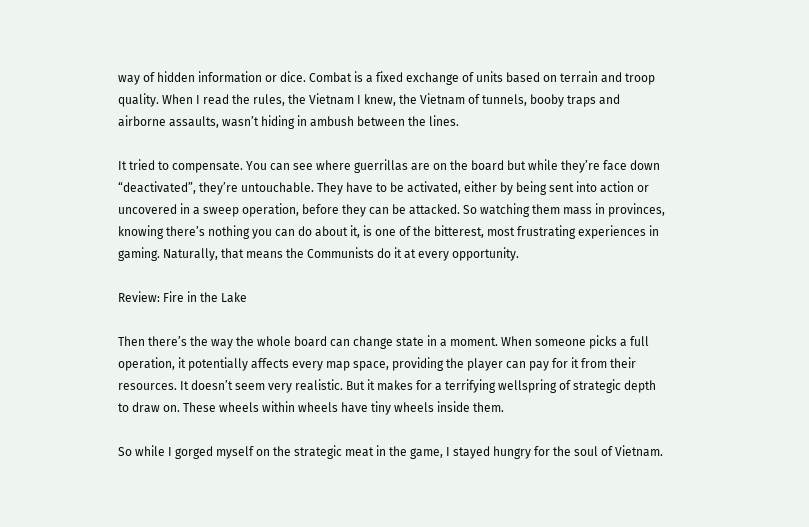way of hidden information or dice. Combat is a fixed exchange of units based on terrain and troop quality. When I read the rules, the Vietnam I knew, the Vietnam of tunnels, booby traps and airborne assaults, wasn’t hiding in ambush between the lines.

It tried to compensate. You can see where guerrillas are on the board but while they’re face down “deactivated”, they’re untouchable. They have to be activated, either by being sent into action or uncovered in a sweep operation, before they can be attacked. So watching them mass in provinces, knowing there’s nothing you can do about it, is one of the bitterest, most frustrating experiences in gaming. Naturally, that means the Communists do it at every opportunity.

Review: Fire in the Lake

Then there’s the way the whole board can change state in a moment. When someone picks a full operation, it potentially affects every map space, providing the player can pay for it from their resources. It doesn’t seem very realistic. But it makes for a terrifying wellspring of strategic depth to draw on. These wheels within wheels have tiny wheels inside them.

So while I gorged myself on the strategic meat in the game, I stayed hungry for the soul of Vietnam.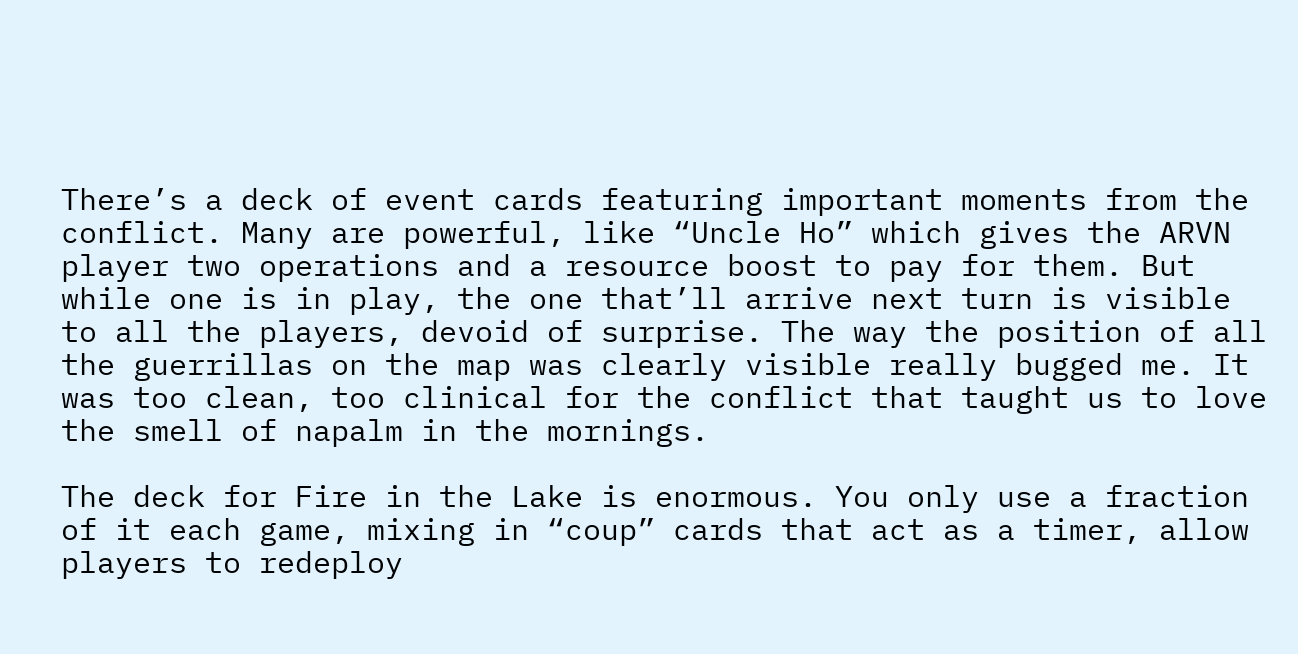There’s a deck of event cards featuring important moments from the conflict. Many are powerful, like “Uncle Ho” which gives the ARVN player two operations and a resource boost to pay for them. But while one is in play, the one that’ll arrive next turn is visible to all the players, devoid of surprise. The way the position of all the guerrillas on the map was clearly visible really bugged me. It was too clean, too clinical for the conflict that taught us to love the smell of napalm in the mornings.

The deck for Fire in the Lake is enormous. You only use a fraction of it each game, mixing in “coup” cards that act as a timer, allow players to redeploy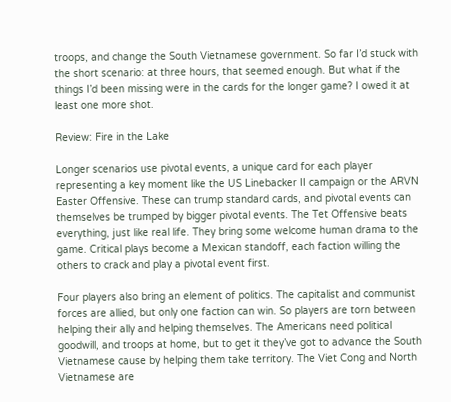troops, and change the South Vietnamese government. So far I’d stuck with the short scenario: at three hours, that seemed enough. But what if the things I’d been missing were in the cards for the longer game? I owed it at least one more shot.

Review: Fire in the Lake

Longer scenarios use pivotal events, a unique card for each player representing a key moment like the US Linebacker II campaign or the ARVN Easter Offensive. These can trump standard cards, and pivotal events can themselves be trumped by bigger pivotal events. The Tet Offensive beats everything, just like real life. They bring some welcome human drama to the game. Critical plays become a Mexican standoff, each faction willing the others to crack and play a pivotal event first.

Four players also bring an element of politics. The capitalist and communist forces are allied, but only one faction can win. So players are torn between helping their ally and helping themselves. The Americans need political goodwill, and troops at home, but to get it they’ve got to advance the South Vietnamese cause by helping them take territory. The Viet Cong and North Vietnamese are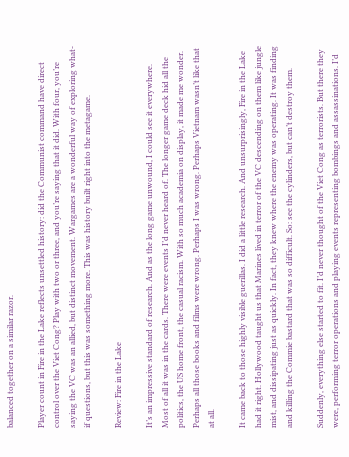balanced together on a similar razor.

Player count in Fire in the Lake reflects unsettled history: did the Communist command have direct control over the Viet Cong? Play with two or three, and you’re saying that it did. With four, you’re saying the VC was an allied, but distinct movement. Wargames are a wonderful way of exploring what-if questions, but this was something more. This was history built right into the metagame.

Review: Fire in the Lake

It’s an impressive standard of research. And as the long game unwound, I could see it everywhere. Most of all it was in the cards. There were events I’d never heard of. The longer game deck hid all the politics, the US home front, the casual racism. With so much academia on display, it made me wonder. Perhaps all those books and films were wrong. Perhaps I was wrong. Perhaps Vietnam wasn’t like that at all.

It came back to those highly visible guerillas. I did a little research. And unsurprisingly, Fire in the Lake had it right. Hollywood taught us that Marines lived in terror of the VC descending on them like jungle mist, and dissipating just as quickly. In fact, they knew where the enemy was operating. It was finding and killing the Commie bastard that was so difficult. So: see the cylinders, but can’t destroy them.

Suddenly, everything else started to fit. I’d never thought of the Viet Cong as terrorists. But there they were, performing terror operations and playing events representing bombings and assassinations. I’d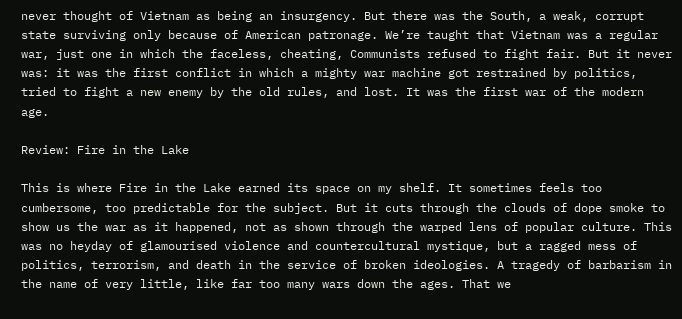never thought of Vietnam as being an insurgency. But there was the South, a weak, corrupt state surviving only because of American patronage. We’re taught that Vietnam was a regular war, just one in which the faceless, cheating, Communists refused to fight fair. But it never was: it was the first conflict in which a mighty war machine got restrained by politics, tried to fight a new enemy by the old rules, and lost. It was the first war of the modern age.

Review: Fire in the Lake

This is where Fire in the Lake earned its space on my shelf. It sometimes feels too cumbersome, too predictable for the subject. But it cuts through the clouds of dope smoke to show us the war as it happened, not as shown through the warped lens of popular culture. This was no heyday of glamourised violence and countercultural mystique, but a ragged mess of politics, terrorism, and death in the service of broken ideologies. A tragedy of barbarism in the name of very little, like far too many wars down the ages. That we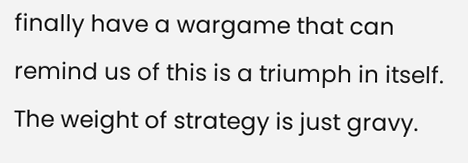finally have a wargame that can remind us of this is a triumph in itself. The weight of strategy is just gravy.